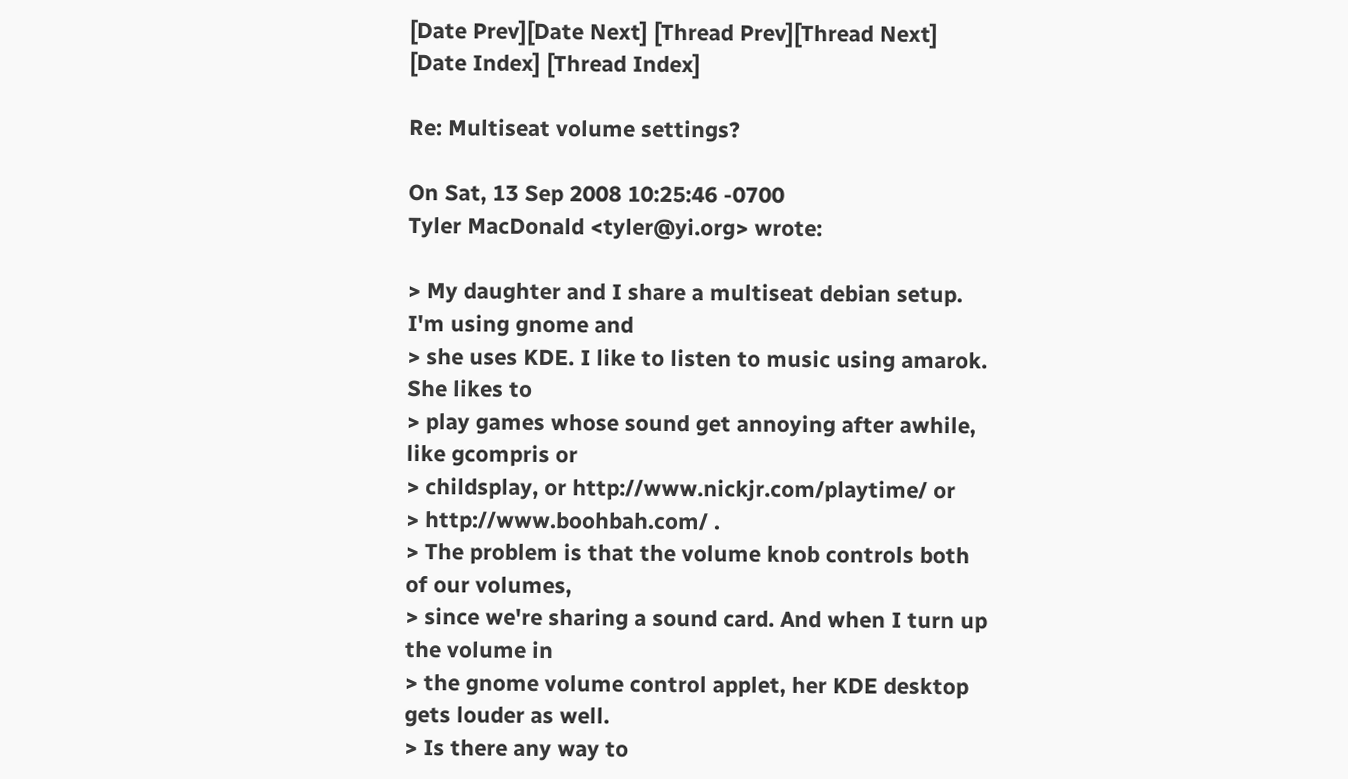[Date Prev][Date Next] [Thread Prev][Thread Next] [Date Index] [Thread Index]

Re: Multiseat volume settings?

On Sat, 13 Sep 2008 10:25:46 -0700
Tyler MacDonald <tyler@yi.org> wrote:

> My daughter and I share a multiseat debian setup. I'm using gnome and
> she uses KDE. I like to listen to music using amarok. She likes to
> play games whose sound get annoying after awhile, like gcompris or
> childsplay, or http://www.nickjr.com/playtime/ or
> http://www.boohbah.com/ .
> The problem is that the volume knob controls both of our volumes,
> since we're sharing a sound card. And when I turn up the volume in
> the gnome volume control applet, her KDE desktop gets louder as well.
> Is there any way to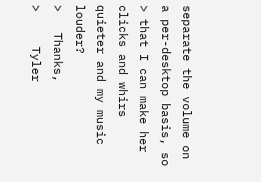separate the volume on a per-desktop basis, so
> that I can make her clicks and whirs quieter and my music louder?
>   Thanks,
>     Tyler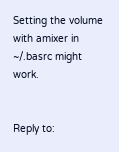Setting the volume with amixer in ~/.basrc might work.


Reply to: